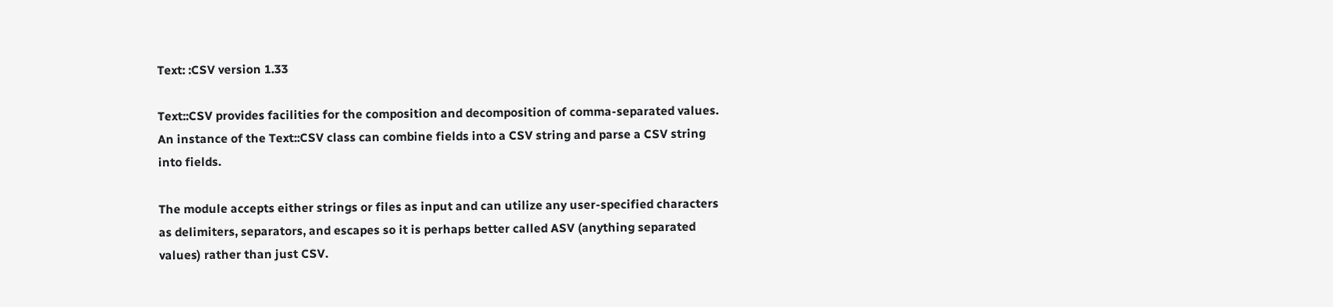Text: :CSV version 1.33

Text::CSV provides facilities for the composition and decomposition of comma-separated values. An instance of the Text::CSV class can combine fields into a CSV string and parse a CSV string into fields.

The module accepts either strings or files as input and can utilize any user-specified characters as delimiters, separators, and escapes so it is perhaps better called ASV (anything separated values) rather than just CSV.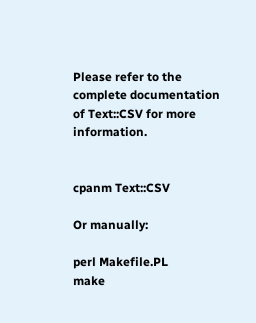Please refer to the complete documentation of Text::CSV for more information.


cpanm Text::CSV

Or manually:

perl Makefile.PL
make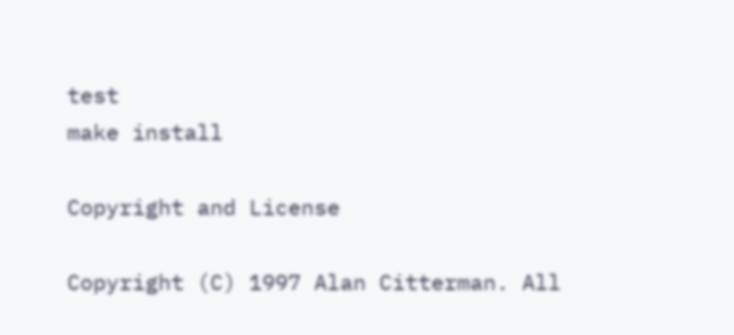test
make install

Copyright and License

Copyright (C) 1997 Alan Citterman. All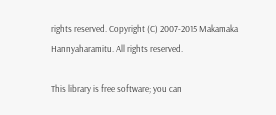rights reserved. Copyright (C) 2007-2015 Makamaka Hannyaharamitu. All rights reserved.

This library is free software; you can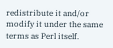redistribute it and/or modify it under the same terms as Perl itself.